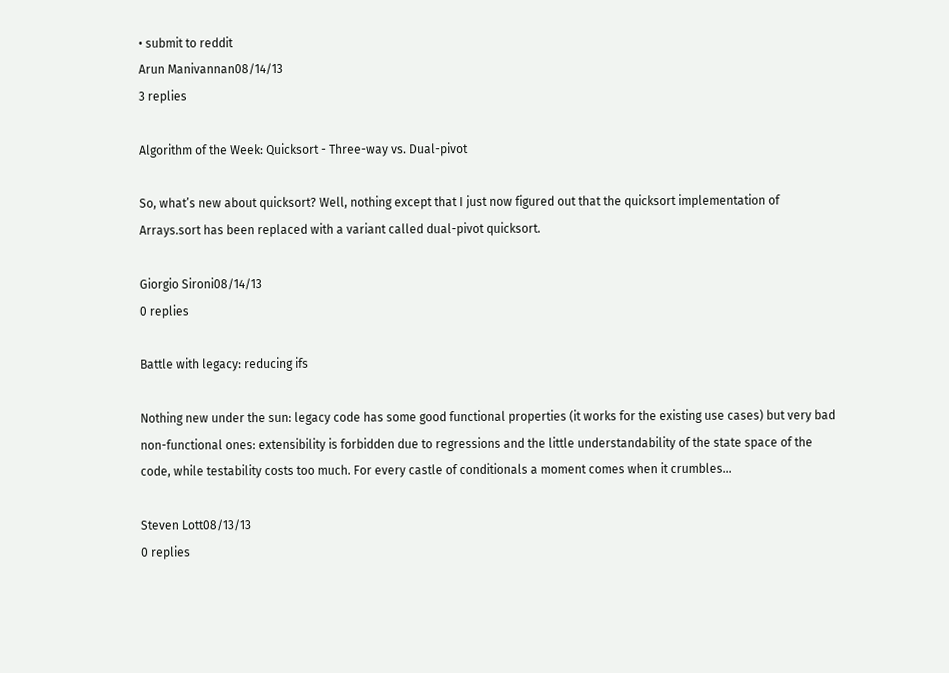• submit to reddit
Arun Manivannan08/14/13
3 replies

Algorithm of the Week: Quicksort - Three-way vs. Dual-pivot

So, what’s new about quicksort? Well, nothing except that I just now figured out that the quicksort implementation of Arrays.sort has been replaced with a variant called dual-pivot quicksort.

Giorgio Sironi08/14/13
0 replies

Battle with legacy: reducing ifs

Nothing new under the sun: legacy code has some good functional properties (it works for the existing use cases) but very bad non-functional ones: extensibility is forbidden due to regressions and the little understandability of the state space of the code, while testability costs too much. For every castle of conditionals a moment comes when it crumbles...

Steven Lott08/13/13
0 replies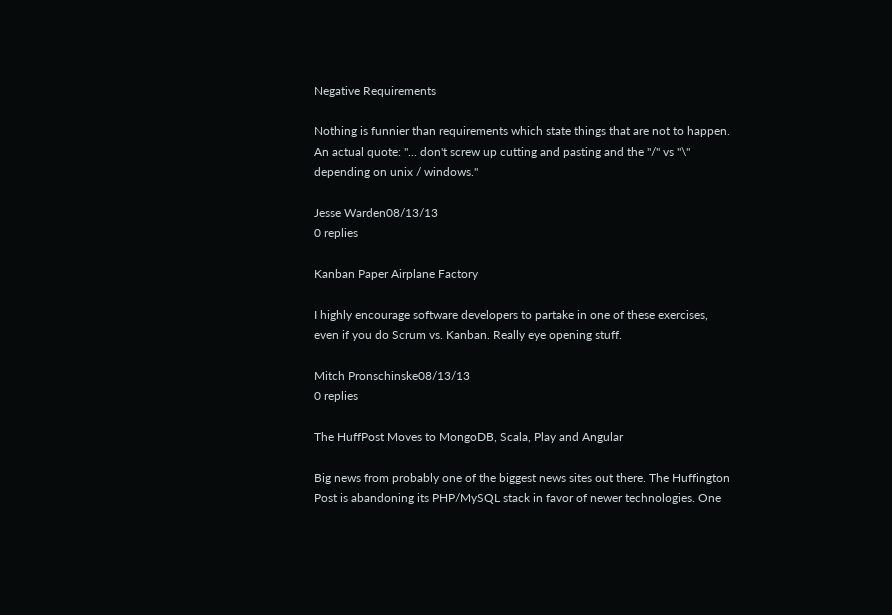Negative Requirements

Nothing is funnier than requirements which state things that are not to happen. An actual quote: "... don't screw up cutting and pasting and the "/" vs "\" depending on unix / windows."

Jesse Warden08/13/13
0 replies

Kanban Paper Airplane Factory

I highly encourage software developers to partake in one of these exercises, even if you do Scrum vs. Kanban. Really eye opening stuff.

Mitch Pronschinske08/13/13
0 replies

The HuffPost Moves to MongoDB, Scala, Play and Angular

Big news from probably one of the biggest news sites out there. The Huffington Post is abandoning its PHP/MySQL stack in favor of newer technologies. One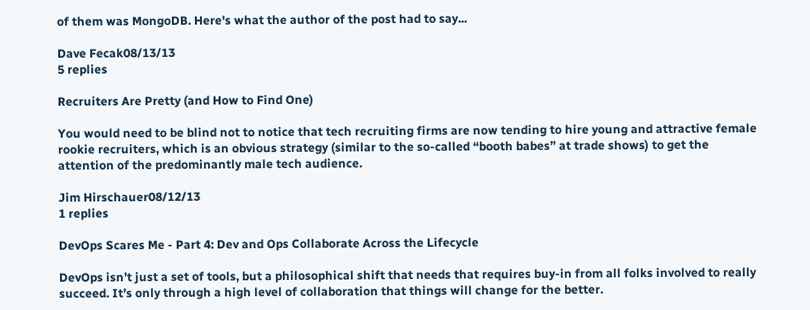of them was MongoDB. Here's what the author of the post had to say...

Dave Fecak08/13/13
5 replies

Recruiters Are Pretty (and How to Find One)

You would need to be blind not to notice that tech recruiting firms are now tending to hire young and attractive female rookie recruiters, which is an obvious strategy (similar to the so-called “booth babes” at trade shows) to get the attention of the predominantly male tech audience.

Jim Hirschauer08/12/13
1 replies

DevOps Scares Me - Part 4: Dev and Ops Collaborate Across the Lifecycle

DevOps isn’t just a set of tools, but a philosophical shift that needs that requires buy-in from all folks involved to really succeed. It’s only through a high level of collaboration that things will change for the better.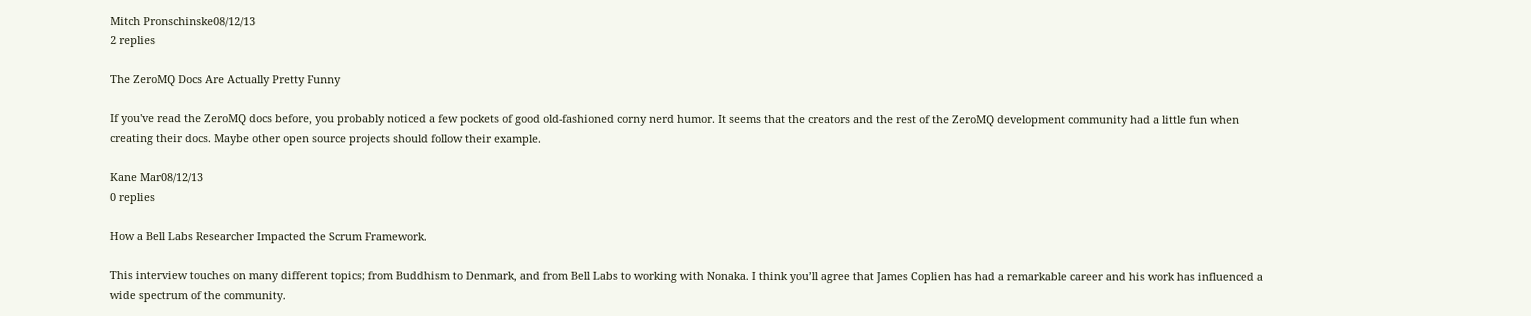Mitch Pronschinske08/12/13
2 replies

The ZeroMQ Docs Are Actually Pretty Funny

If you've read the ZeroMQ docs before, you probably noticed a few pockets of good old-fashioned corny nerd humor. It seems that the creators and the rest of the ZeroMQ development community had a little fun when creating their docs. Maybe other open source projects should follow their example.

Kane Mar08/12/13
0 replies

How a Bell Labs Researcher Impacted the Scrum Framework.

This interview touches on many different topics; from Buddhism to Denmark, and from Bell Labs to working with Nonaka. I think you’ll agree that James Coplien has had a remarkable career and his work has influenced a wide spectrum of the community.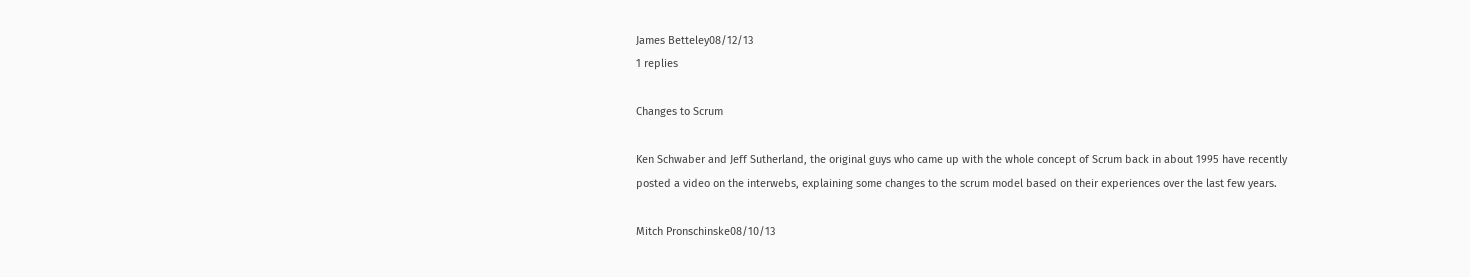James Betteley08/12/13
1 replies

Changes to Scrum

Ken Schwaber and Jeff Sutherland, the original guys who came up with the whole concept of Scrum back in about 1995 have recently posted a video on the interwebs, explaining some changes to the scrum model based on their experiences over the last few years.

Mitch Pronschinske08/10/13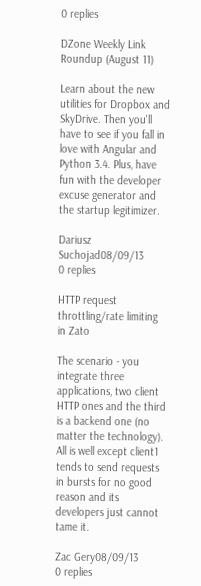0 replies

DZone Weekly Link Roundup (August 11)

Learn about the new utilities for Dropbox and SkyDrive. Then you'll have to see if you fall in love with Angular and Python 3.4. Plus, have fun with the developer excuse generator and the startup legitimizer.

Dariusz Suchojad08/09/13
0 replies

HTTP request throttling/rate limiting in Zato

The scenario - you integrate three applications, two client HTTP ones and the third is a backend one (no matter the technology). All is well except client1 tends to send requests in bursts for no good reason and its developers just cannot tame it.

Zac Gery08/09/13
0 replies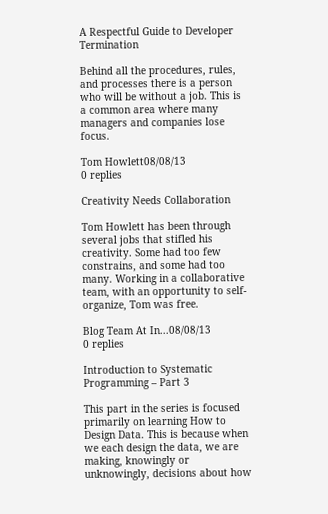A Respectful Guide to Developer Termination

Behind all the procedures, rules, and processes there is a person who will be without a job. This is a common area where many managers and companies lose focus.

Tom Howlett08/08/13
0 replies

Creativity Needs Collaboration

Tom Howlett has been through several jobs that stifled his creativity. Some had too few constrains, and some had too many. Working in a collaborative team, with an opportunity to self-organize, Tom was free.

Blog Team At In...08/08/13
0 replies

Introduction to Systematic Programming – Part 3

This part in the series is focused primarily on learning How to Design Data. This is because when we each design the data, we are making, knowingly or unknowingly, decisions about how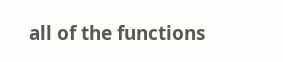all of the functions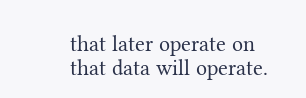that later operate on that data will operate.